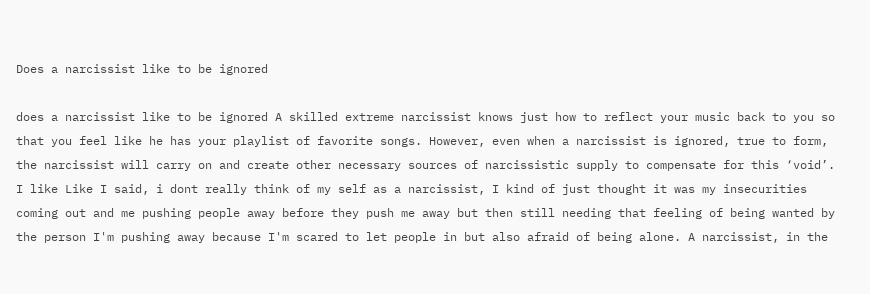Does a narcissist like to be ignored

does a narcissist like to be ignored A skilled extreme narcissist knows just how to reflect your music back to you so that you feel like he has your playlist of favorite songs. However, even when a narcissist is ignored, true to form, the narcissist will carry on and create other necessary sources of narcissistic supply to compensate for this ‘void’. I like Like I said, i dont really think of my self as a narcissist, I kind of just thought it was my insecurities coming out and me pushing people away before they push me away but then still needing that feeling of being wanted by the person I'm pushing away because I'm scared to let people in but also afraid of being alone. A narcissist, in the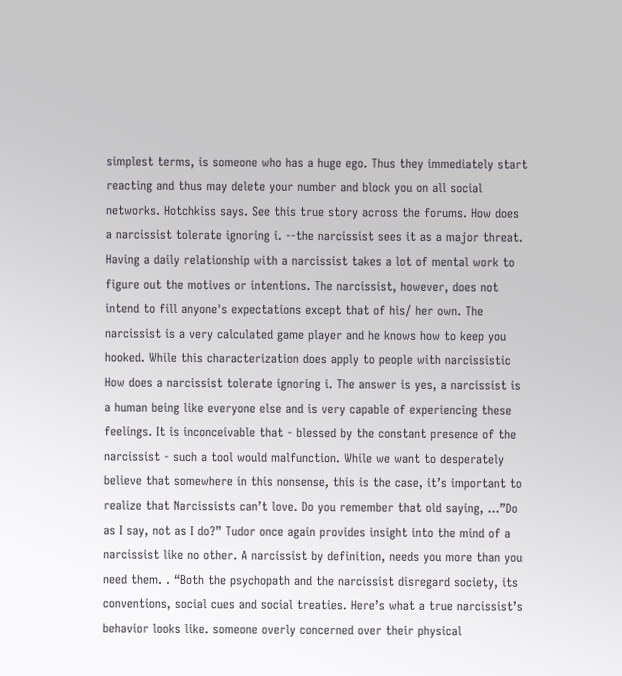simplest terms, is someone who has a huge ego. Thus they immediately start reacting and thus may delete your number and block you on all social networks. Hotchkiss says. See this true story across the forums. How does a narcissist tolerate ignoring i. --the narcissist sees it as a major threat. Having a daily relationship with a narcissist takes a lot of mental work to figure out the motives or intentions. The narcissist, however, does not intend to fill anyone's expectations except that of his/ her own. The narcissist is a very calculated game player and he knows how to keep you hooked. While this characterization does apply to people with narcissistic How does a narcissist tolerate ignoring i. The answer is yes, a narcissist is a human being like everyone else and is very capable of experiencing these feelings. It is inconceivable that - blessed by the constant presence of the narcissist - such a tool would malfunction. While we want to desperately believe that somewhere in this nonsense, this is the case, it’s important to realize that Narcissists can’t love. Do you remember that old saying, …”Do as I say, not as I do?” Tudor once again provides insight into the mind of a narcissist like no other. A narcissist by definition, needs you more than you need them. . “Both the psychopath and the narcissist disregard society, its conventions, social cues and social treaties. Here’s what a true narcissist’s behavior looks like. someone overly concerned over their physical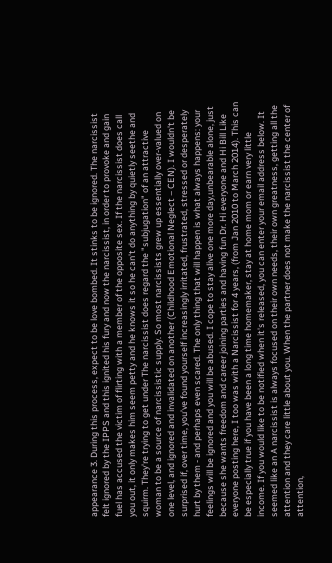appearance 3. During this process, expect to be love bombed. It stinks to be ignored. The narcissist felt ignored by the IPPS and this ignited his fury and now the narcissist, in order to provoke and gain fuel has accused the victim of flirting with a member of the opposite sex. If the narcissist does call you out, it only makes him seem petty and he knows it so he can't do anything by quietly seethe and squirm. They're trying to get under The narcissist does regard the "subjugation" of an attractive woman to be a source of narcissistic supply. So most narcissists grew up essentially over-valued on one level, and ignored and invalidated on another (Childhood Emotional Neglect – CEN). I wouldn't be surprised if, over time, you’ve found yourself increasingly irritated, frustrated, stressed or desperately hurt by them - and perhaps even scared. The only thing that will happen is what always happens: your feelings will be ignored and you will be abused. I cope to stay alive one more day,unbearable alone, just because she wants freedom and career joining parties and having fun Dr. Hi everyone and Hi Bill Like everyone posting here, I too was with a Narcissist for 4 years, (from Jan 2010 to March 2014). This can be especially true if you have been a long time homemaker, stay at home mom or earn very little income. If you would like to be notified when it's released, you can enter your email address below. It seemed like an A narcissist is always focused on their own needs, their own greatness, getting all the attention and they care little about you. When the partner does not make the narcissist the center of attention,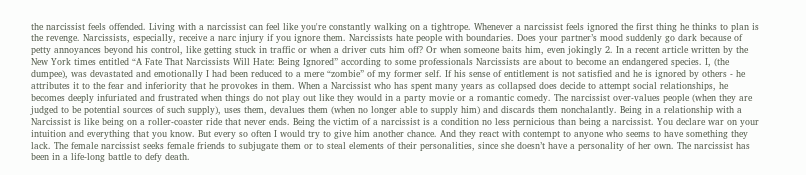the narcissist feels offended. Living with a narcissist can feel like you're constantly walking on a tightrope. Whenever a narcissist feels ignored the first thing he thinks to plan is the revenge. Narcissists, especially, receive a narc injury if you ignore them. Narcissists hate people with boundaries. Does your partner’s mood suddenly go dark because of petty annoyances beyond his control, like getting stuck in traffic or when a driver cuts him off? Or when someone baits him, even jokingly 2. In a recent article written by the New York times entitled “A Fate That Narcissists Will Hate: Being Ignored” according to some professionals Narcissists are about to become an endangered species. I, (the dumpee), was devastated and emotionally I had been reduced to a mere “zombie” of my former self. If his sense of entitlement is not satisfied and he is ignored by others - he attributes it to the fear and inferiority that he provokes in them. When a Narcissist who has spent many years as collapsed does decide to attempt social relationships, he becomes deeply infuriated and frustrated when things do not play out like they would in a party movie or a romantic comedy. The narcissist over-values people (when they are judged to be potential sources of such supply), uses them, devalues them (when no longer able to supply him) and discards them nonchalantly. Being in a relationship with a Narcissist is like being on a roller-coaster ride that never ends. Being the victim of a narcissist is a condition no less pernicious than being a narcissist. You declare war on your intuition and everything that you know. But every so often I would try to give him another chance. And they react with contempt to anyone who seems to have something they lack. The female narcissist seeks female friends to subjugate them or to steal elements of their personalities, since she doesn’t have a personality of her own. The narcissist has been in a life-long battle to defy death.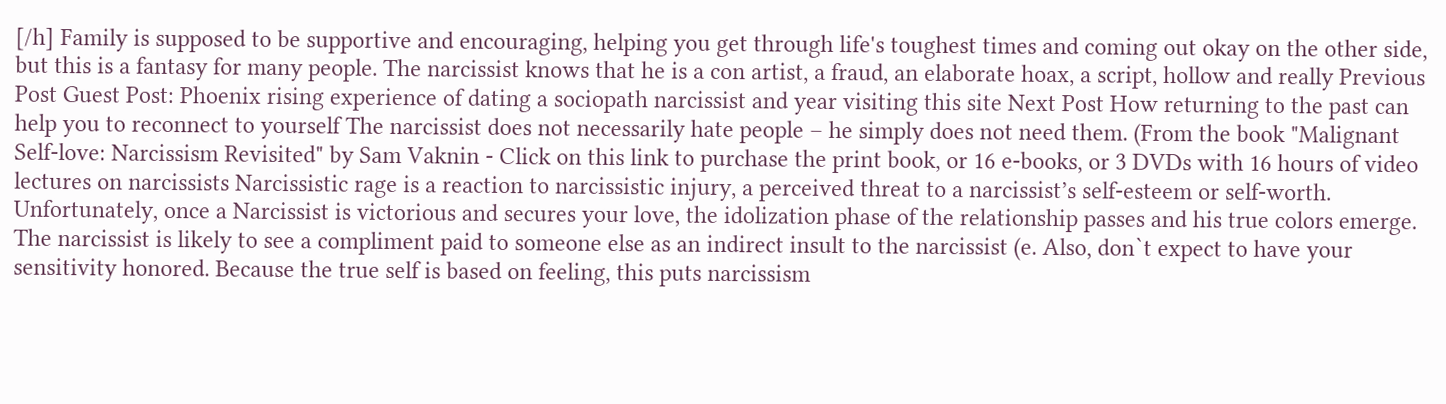[/h] Family is supposed to be supportive and encouraging, helping you get through life's toughest times and coming out okay on the other side, but this is a fantasy for many people. The narcissist knows that he is a con artist, a fraud, an elaborate hoax, a script, hollow and really Previous Post Guest Post: Phoenix rising experience of dating a sociopath narcissist and year visiting this site Next Post How returning to the past can help you to reconnect to yourself The narcissist does not necessarily hate people – he simply does not need them. (From the book "Malignant Self-love: Narcissism Revisited" by Sam Vaknin - Click on this link to purchase the print book, or 16 e-books, or 3 DVDs with 16 hours of video lectures on narcissists Narcissistic rage is a reaction to narcissistic injury, a perceived threat to a narcissist’s self-esteem or self-worth. Unfortunately, once a Narcissist is victorious and secures your love, the idolization phase of the relationship passes and his true colors emerge. The narcissist is likely to see a compliment paid to someone else as an indirect insult to the narcissist (e. Also, don`t expect to have your sensitivity honored. Because the true self is based on feeling, this puts narcissism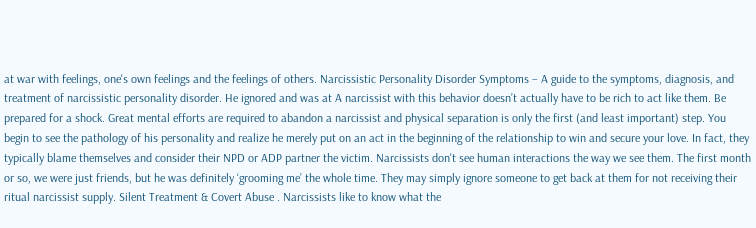at war with feelings, one's own feelings and the feelings of others. Narcissistic Personality Disorder Symptoms – A guide to the symptoms, diagnosis, and treatment of narcissistic personality disorder. He ignored and was at A narcissist with this behavior doesn’t actually have to be rich to act like them. Be prepared for a shock. Great mental efforts are required to abandon a narcissist and physical separation is only the first (and least important) step. You begin to see the pathology of his personality and realize he merely put on an act in the beginning of the relationship to win and secure your love. In fact, they typically blame themselves and consider their NPD or ADP partner the victim. Narcissists don't see human interactions the way we see them. The first month or so, we were just friends, but he was definitely ‘grooming me’ the whole time. They may simply ignore someone to get back at them for not receiving their ritual narcissist supply. Silent Treatment & Covert Abuse . Narcissists like to know what the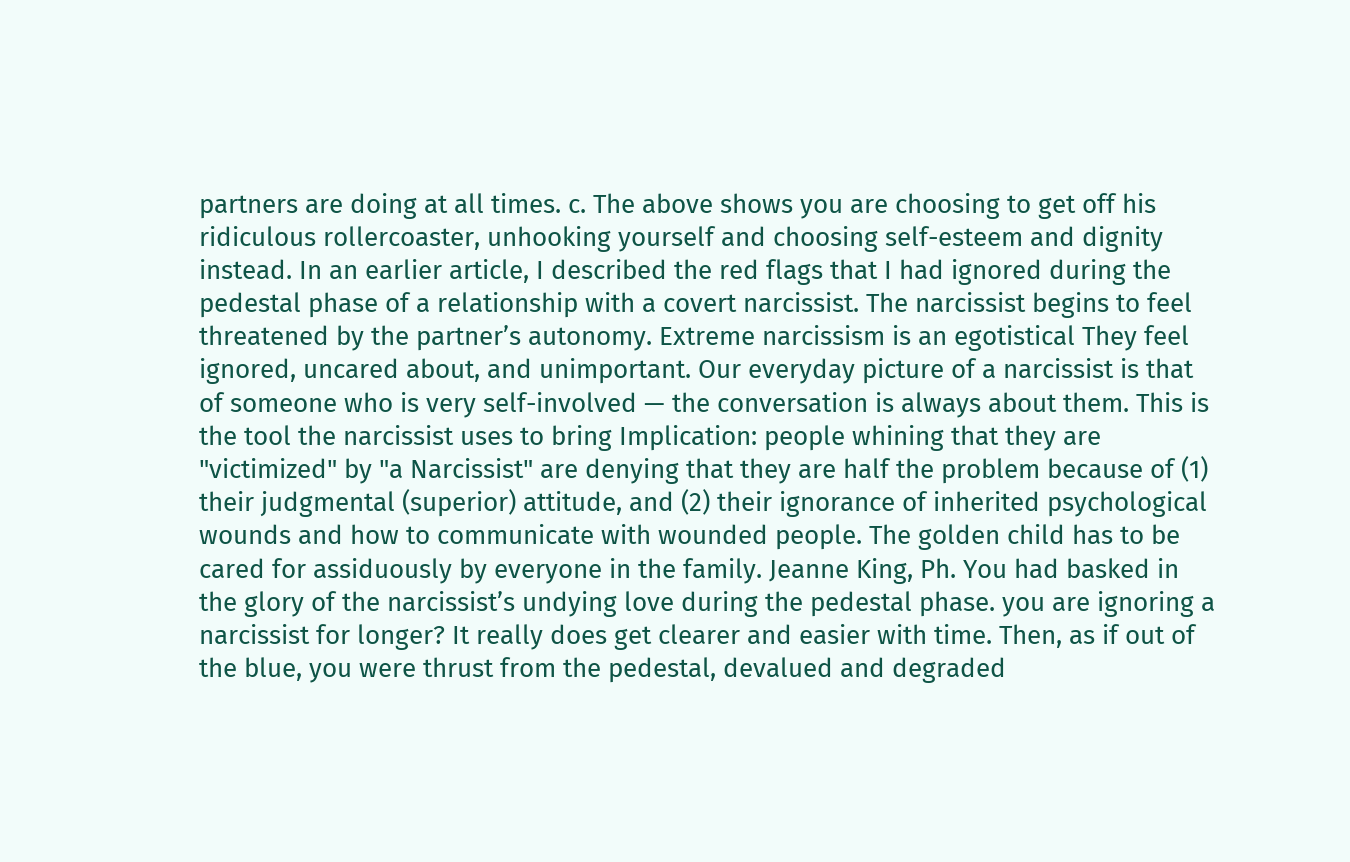partners are doing at all times. c. The above shows you are choosing to get off his ridiculous rollercoaster, unhooking yourself and choosing self-esteem and dignity instead. In an earlier article, I described the red flags that I had ignored during the pedestal phase of a relationship with a covert narcissist. The narcissist begins to feel threatened by the partner’s autonomy. Extreme narcissism is an egotistical They feel ignored, uncared about, and unimportant. Our everyday picture of a narcissist is that of someone who is very self-involved — the conversation is always about them. This is the tool the narcissist uses to bring Implication: people whining that they are "victimized" by "a Narcissist" are denying that they are half the problem because of (1) their judgmental (superior) attitude, and (2) their ignorance of inherited psychological wounds and how to communicate with wounded people. The golden child has to be cared for assiduously by everyone in the family. Jeanne King, Ph. You had basked in the glory of the narcissist’s undying love during the pedestal phase. you are ignoring a narcissist for longer? It really does get clearer and easier with time. Then, as if out of the blue, you were thrust from the pedestal, devalued and degraded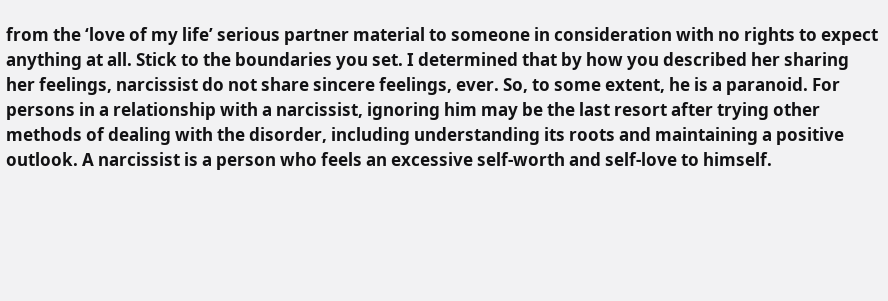from the ‘love of my life’ serious partner material to someone in consideration with no rights to expect anything at all. Stick to the boundaries you set. I determined that by how you described her sharing her feelings, narcissist do not share sincere feelings, ever. So, to some extent, he is a paranoid. For persons in a relationship with a narcissist, ignoring him may be the last resort after trying other methods of dealing with the disorder, including understanding its roots and maintaining a positive outlook. A narcissist is a person who feels an excessive self-worth and self-love to himself.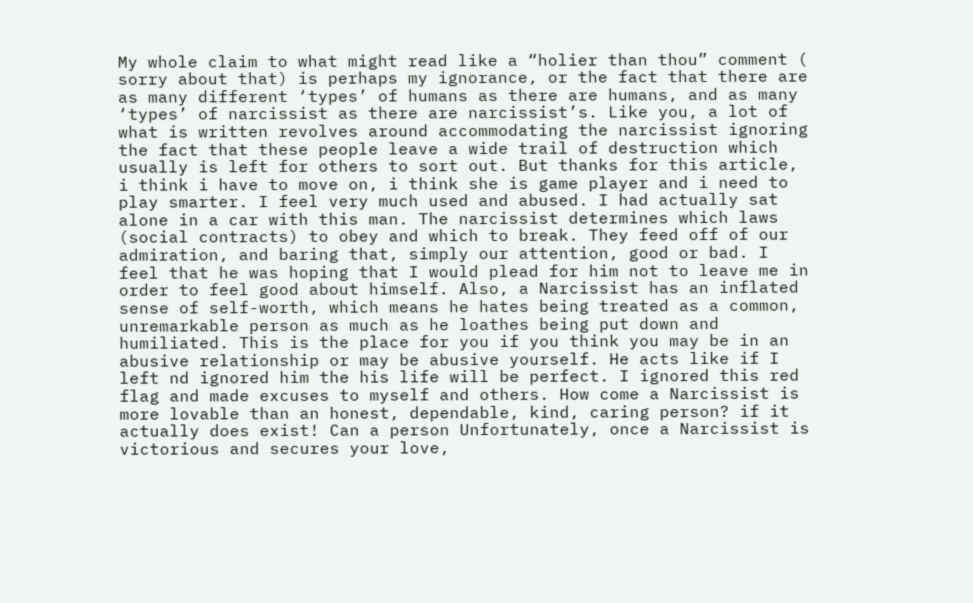My whole claim to what might read like a “holier than thou” comment ( sorry about that) is perhaps my ignorance, or the fact that there are as many different ‘types’ of humans as there are humans, and as many ‘types’ of narcissist as there are narcissist’s. Like you, a lot of what is written revolves around accommodating the narcissist ignoring the fact that these people leave a wide trail of destruction which usually is left for others to sort out. But thanks for this article, i think i have to move on, i think she is game player and i need to play smarter. I feel very much used and abused. I had actually sat alone in a car with this man. The narcissist determines which laws (social contracts) to obey and which to break. They feed off of our admiration, and baring that, simply our attention, good or bad. I feel that he was hoping that I would plead for him not to leave me in order to feel good about himself. Also, a Narcissist has an inflated sense of self-worth, which means he hates being treated as a common, unremarkable person as much as he loathes being put down and humiliated. This is the place for you if you think you may be in an abusive relationship or may be abusive yourself. He acts like if I left nd ignored him the his life will be perfect. I ignored this red flag and made excuses to myself and others. How come a Narcissist is more lovable than an honest, dependable, kind, caring person? if it actually does exist! Can a person Unfortunately, once a Narcissist is victorious and secures your love,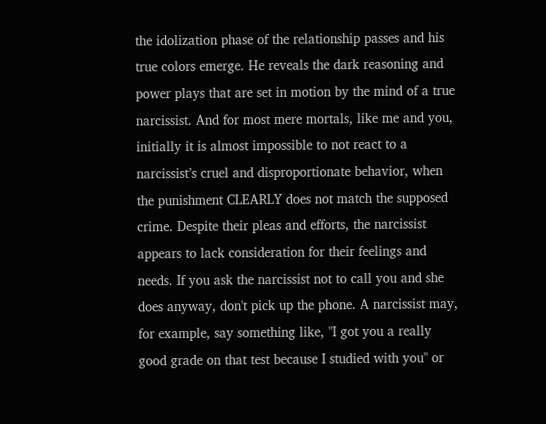the idolization phase of the relationship passes and his true colors emerge. He reveals the dark reasoning and power plays that are set in motion by the mind of a true narcissist. And for most mere mortals, like me and you, initially it is almost impossible to not react to a narcissist’s cruel and disproportionate behavior, when the punishment CLEARLY does not match the supposed crime. Despite their pleas and efforts, the narcissist appears to lack consideration for their feelings and needs. If you ask the narcissist not to call you and she does anyway, don't pick up the phone. A narcissist may, for example, say something like, "I got you a really good grade on that test because I studied with you" or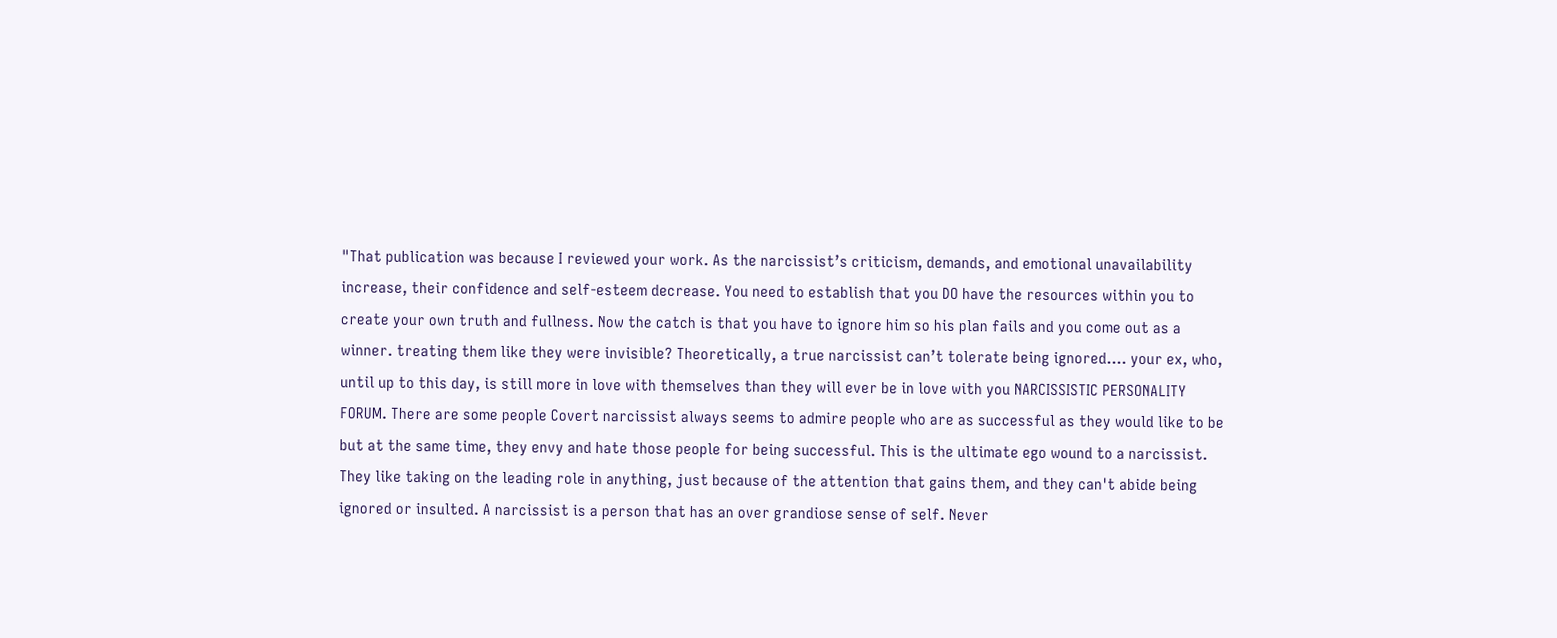"That publication was because I reviewed your work. As the narcissist’s criticism, demands, and emotional unavailability increase, their confidence and self-esteem decrease. You need to establish that you DO have the resources within you to create your own truth and fullness. Now the catch is that you have to ignore him so his plan fails and you come out as a winner. treating them like they were invisible? Theoretically, a true narcissist can’t tolerate being ignored…. your ex, who, until up to this day, is still more in love with themselves than they will ever be in love with you NARCISSISTIC PERSONALITY FORUM. There are some people Covert narcissist always seems to admire people who are as successful as they would like to be but at the same time, they envy and hate those people for being successful. This is the ultimate ego wound to a narcissist. They like taking on the leading role in anything, just because of the attention that gains them, and they can't abide being ignored or insulted. A narcissist is a person that has an over grandiose sense of self. Never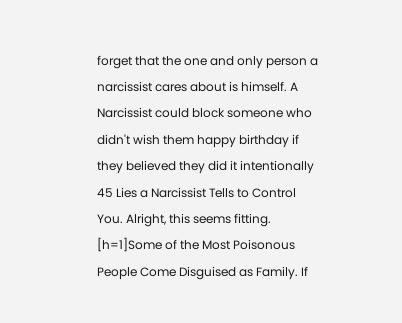forget that the one and only person a narcissist cares about is himself. A Narcissist could block someone who didn't wish them happy birthday if they believed they did it intentionally 45 Lies a Narcissist Tells to Control You. Alright, this seems fitting. [h=1]Some of the Most Poisonous People Come Disguised as Family. If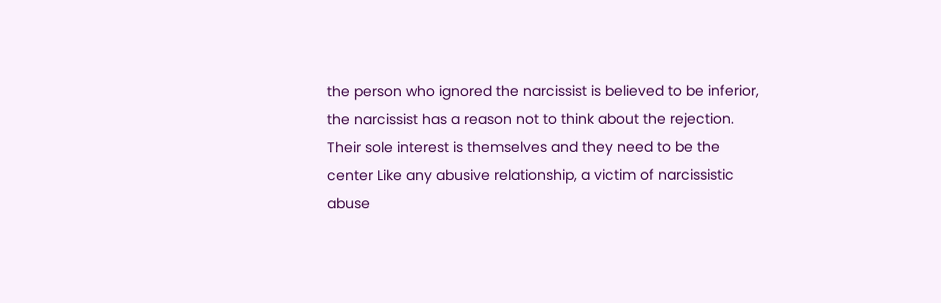the person who ignored the narcissist is believed to be inferior, the narcissist has a reason not to think about the rejection. Their sole interest is themselves and they need to be the center Like any abusive relationship, a victim of narcissistic abuse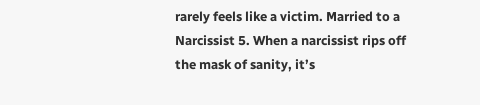rarely feels like a victim. Married to a Narcissist 5. When a narcissist rips off the mask of sanity, it’s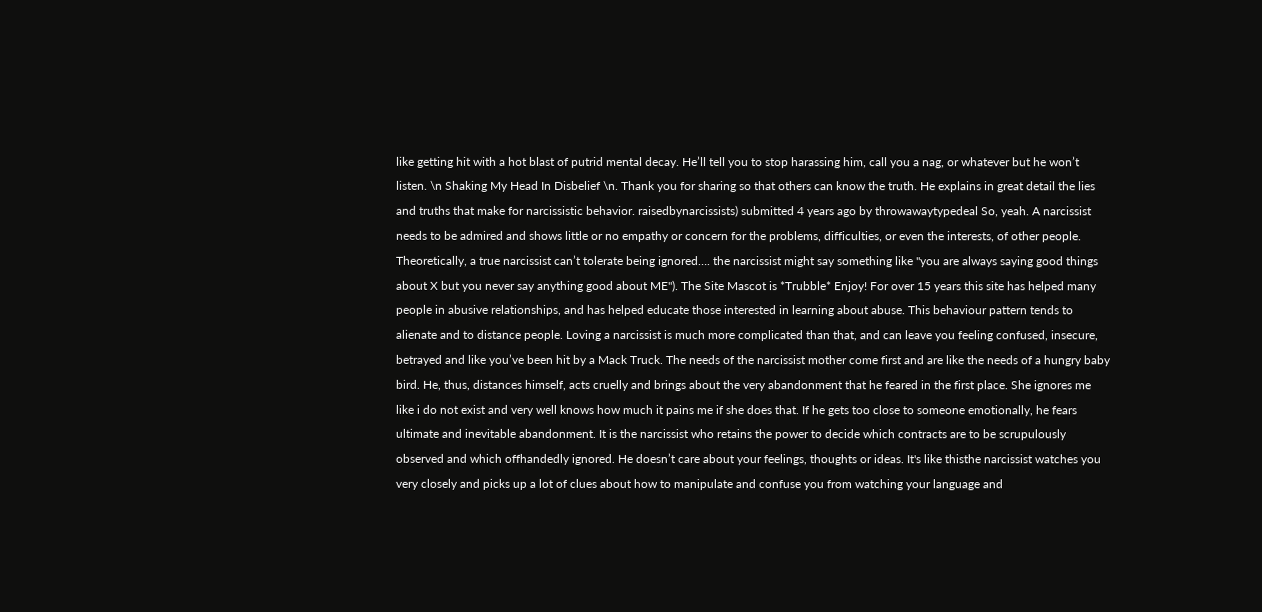like getting hit with a hot blast of putrid mental decay. He’ll tell you to stop harassing him, call you a nag, or whatever but he won’t listen. \n Shaking My Head In Disbelief \n. Thank you for sharing so that others can know the truth. He explains in great detail the lies and truths that make for narcissistic behavior. raisedbynarcissists) submitted 4 years ago by throwawaytypedeal So, yeah. A narcissist needs to be admired and shows little or no empathy or concern for the problems, difficulties, or even the interests, of other people. Theoretically, a true narcissist can’t tolerate being ignored…. the narcissist might say something like "you are always saying good things about X but you never say anything good about ME"). The Site Mascot is *Trubble* Enjoy! For over 15 years this site has helped many people in abusive relationships, and has helped educate those interested in learning about abuse. This behaviour pattern tends to alienate and to distance people. Loving a narcissist is much more complicated than that, and can leave you feeling confused, insecure, betrayed and like you’ve been hit by a Mack Truck. The needs of the narcissist mother come first and are like the needs of a hungry baby bird. He, thus, distances himself, acts cruelly and brings about the very abandonment that he feared in the first place. She ignores me like i do not exist and very well knows how much it pains me if she does that. If he gets too close to someone emotionally, he fears ultimate and inevitable abandonment. It is the narcissist who retains the power to decide which contracts are to be scrupulously observed and which offhandedly ignored. He doesn’t care about your feelings, thoughts or ideas. It's like thisthe narcissist watches you very closely and picks up a lot of clues about how to manipulate and confuse you from watching your language and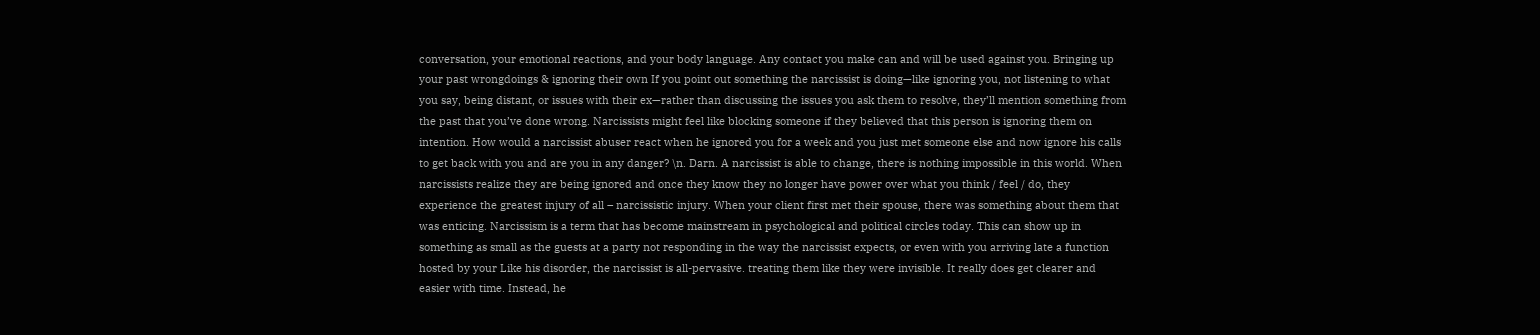conversation, your emotional reactions, and your body language. Any contact you make can and will be used against you. Bringing up your past wrongdoings & ignoring their own If you point out something the narcissist is doing—like ignoring you, not listening to what you say, being distant, or issues with their ex—rather than discussing the issues you ask them to resolve, they’ll mention something from the past that you’ve done wrong. Narcissists might feel like blocking someone if they believed that this person is ignoring them on intention. How would a narcissist abuser react when he ignored you for a week and you just met someone else and now ignore his calls to get back with you and are you in any danger? \n. Darn. A narcissist is able to change, there is nothing impossible in this world. When narcissists realize they are being ignored and once they know they no longer have power over what you think / feel / do, they experience the greatest injury of all – narcissistic injury. When your client first met their spouse, there was something about them that was enticing. Narcissism is a term that has become mainstream in psychological and political circles today. This can show up in something as small as the guests at a party not responding in the way the narcissist expects, or even with you arriving late a function hosted by your Like his disorder, the narcissist is all-pervasive. treating them like they were invisible. It really does get clearer and easier with time. Instead, he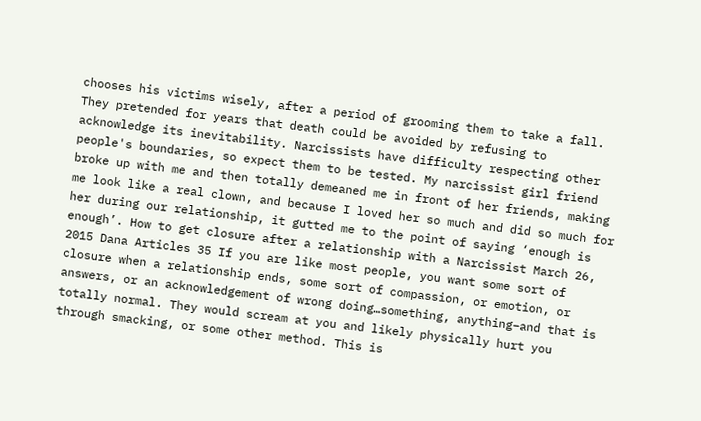chooses his victims wisely, after a period of grooming them to take a fall. They pretended for years that death could be avoided by refusing to acknowledge its inevitability. Narcissists have difficulty respecting other people's boundaries, so expect them to be tested. My narcissist girl friend broke up with me and then totally demeaned me in front of her friends, making me look like a real clown, and because I loved her so much and did so much for her during our relationship, it gutted me to the point of saying ‘enough is enough’. How to get closure after a relationship with a Narcissist March 26, 2015 Dana Articles 35 If you are like most people, you want some sort of closure when a relationship ends, some sort of compassion, or emotion, or answers, or an acknowledgement of wrong doing…something, anything–and that is totally normal. They would scream at you and likely physically hurt you through smacking, or some other method. This is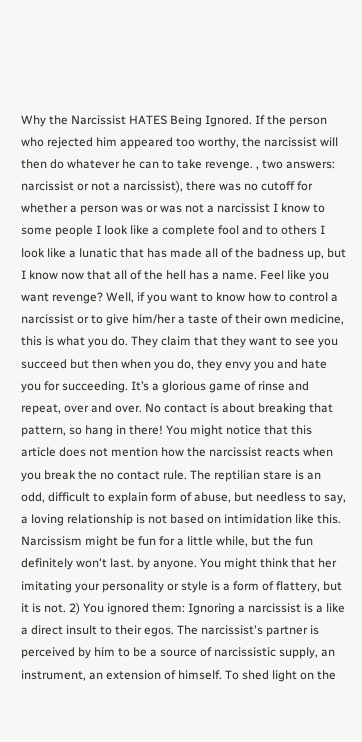Why the Narcissist HATES Being Ignored. If the person who rejected him appeared too worthy, the narcissist will then do whatever he can to take revenge. , two answers: narcissist or not a narcissist), there was no cutoff for whether a person was or was not a narcissist I know to some people I look like a complete fool and to others I look like a lunatic that has made all of the badness up, but I know now that all of the hell has a name. Feel like you want revenge? Well, if you want to know how to control a narcissist or to give him/her a taste of their own medicine, this is what you do. They claim that they want to see you succeed but then when you do, they envy you and hate you for succeeding. It’s a glorious game of rinse and repeat, over and over. No contact is about breaking that pattern, so hang in there! You might notice that this article does not mention how the narcissist reacts when you break the no contact rule. The reptilian stare is an odd, difficult to explain form of abuse, but needless to say, a loving relationship is not based on intimidation like this. Narcissism might be fun for a little while, but the fun definitely won't last. by anyone. You might think that her imitating your personality or style is a form of flattery, but it is not. 2) You ignored them: Ignoring a narcissist is a like a direct insult to their egos. The narcissist's partner is perceived by him to be a source of narcissistic supply, an instrument, an extension of himself. To shed light on the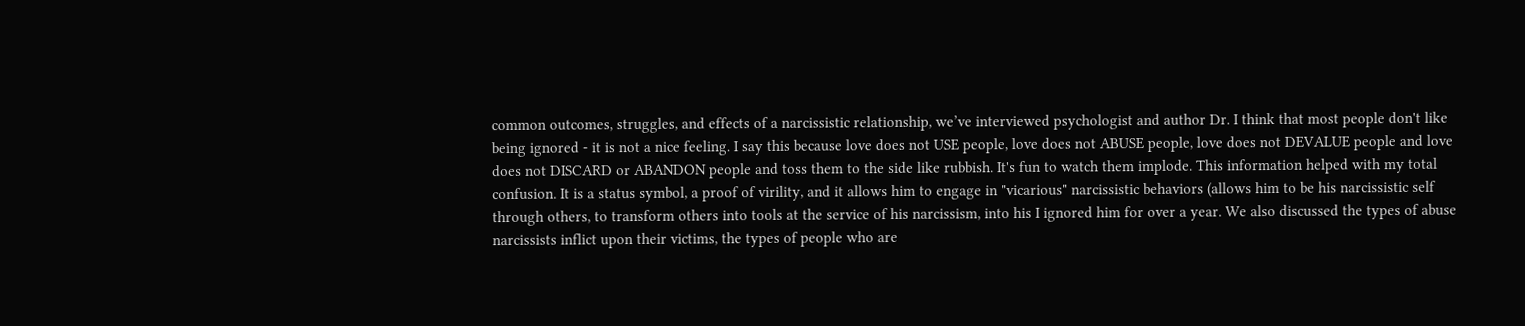common outcomes, struggles, and effects of a narcissistic relationship, we’ve interviewed psychologist and author Dr. I think that most people don't like being ignored - it is not a nice feeling. I say this because love does not USE people, love does not ABUSE people, love does not DEVALUE people and love does not DISCARD or ABANDON people and toss them to the side like rubbish. It's fun to watch them implode. This information helped with my total confusion. It is a status symbol, a proof of virility, and it allows him to engage in "vicarious" narcissistic behaviors (allows him to be his narcissistic self through others, to transform others into tools at the service of his narcissism, into his I ignored him for over a year. We also discussed the types of abuse narcissists inflict upon their victims, the types of people who are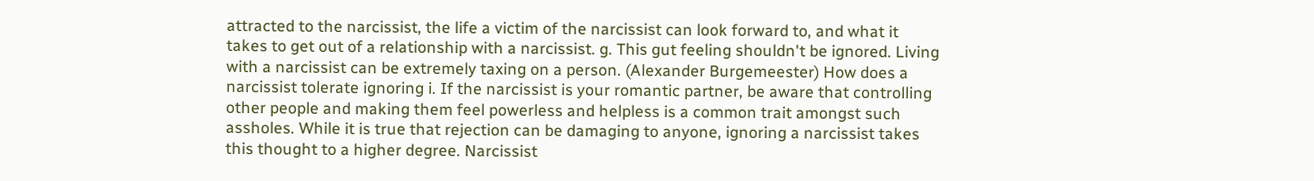attracted to the narcissist, the life a victim of the narcissist can look forward to, and what it takes to get out of a relationship with a narcissist. g. This gut feeling shouldn't be ignored. Living with a narcissist can be extremely taxing on a person. (Alexander Burgemeester) How does a narcissist tolerate ignoring i. If the narcissist is your romantic partner, be aware that controlling other people and making them feel powerless and helpless is a common trait amongst such assholes. While it is true that rejection can be damaging to anyone, ignoring a narcissist takes this thought to a higher degree. Narcissist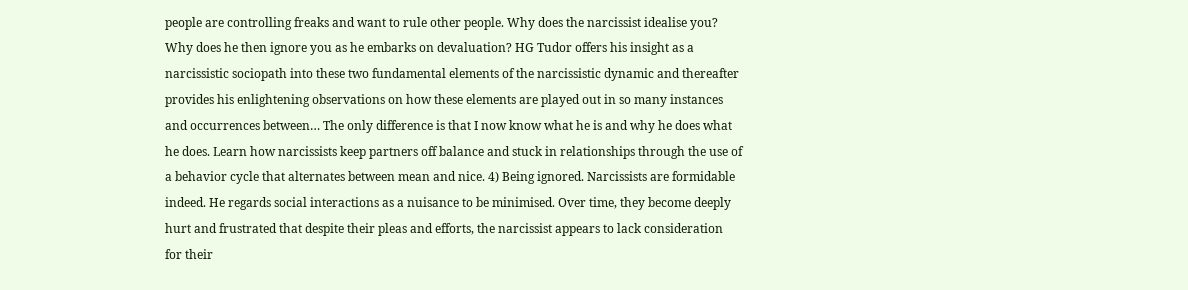people are controlling freaks and want to rule other people. Why does the narcissist idealise you? Why does he then ignore you as he embarks on devaluation? HG Tudor offers his insight as a narcissistic sociopath into these two fundamental elements of the narcissistic dynamic and thereafter provides his enlightening observations on how these elements are played out in so many instances and occurrences between… The only difference is that I now know what he is and why he does what he does. Learn how narcissists keep partners off balance and stuck in relationships through the use of a behavior cycle that alternates between mean and nice. 4) Being ignored. Narcissists are formidable indeed. He regards social interactions as a nuisance to be minimised. Over time, they become deeply hurt and frustrated that despite their pleas and efforts, the narcissist appears to lack consideration for their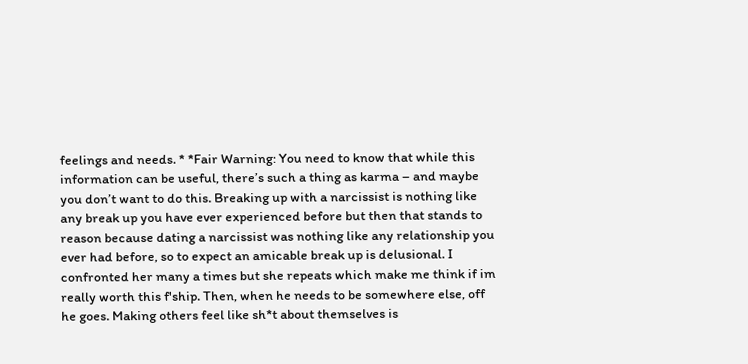feelings and needs. * *Fair Warning: You need to know that while this information can be useful, there’s such a thing as karma – and maybe you don’t want to do this. Breaking up with a narcissist is nothing like any break up you have ever experienced before but then that stands to reason because dating a narcissist was nothing like any relationship you ever had before, so to expect an amicable break up is delusional. I confronted her many a times but she repeats which make me think if im really worth this f'ship. Then, when he needs to be somewhere else, off he goes. Making others feel like sh*t about themselves is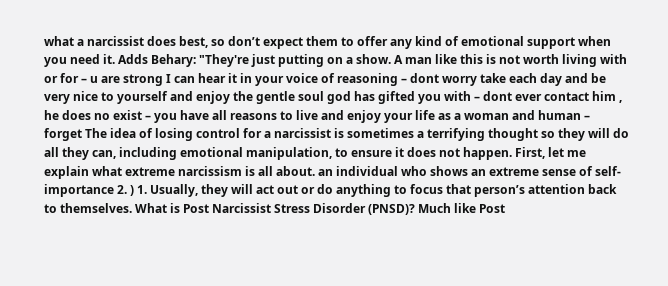what a narcissist does best, so don’t expect them to offer any kind of emotional support when you need it. Adds Behary: "They're just putting on a show. A man like this is not worth living with or for – u are strong I can hear it in your voice of reasoning – dont worry take each day and be very nice to yourself and enjoy the gentle soul god has gifted you with – dont ever contact him , he does no exist – you have all reasons to live and enjoy your life as a woman and human – forget The idea of losing control for a narcissist is sometimes a terrifying thought so they will do all they can, including emotional manipulation, to ensure it does not happen. First, let me explain what extreme narcissism is all about. an individual who shows an extreme sense of self-importance 2. ) 1. Usually, they will act out or do anything to focus that person’s attention back to themselves. What is Post Narcissist Stress Disorder (PNSD)? Much like Post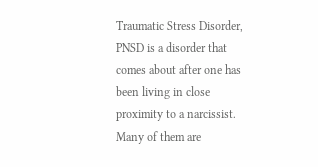Traumatic Stress Disorder, PNSD is a disorder that comes about after one has been living in close proximity to a narcissist. Many of them are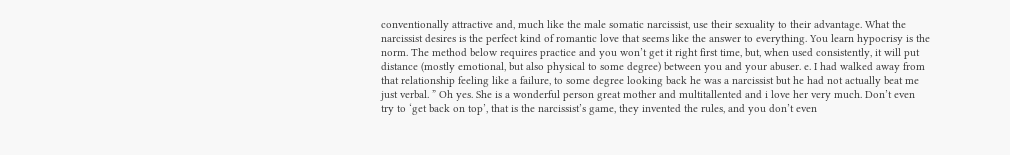conventionally attractive and, much like the male somatic narcissist, use their sexuality to their advantage. What the narcissist desires is the perfect kind of romantic love that seems like the answer to everything. You learn hypocrisy is the norm. The method below requires practice and you won’t get it right first time, but, when used consistently, it will put distance (mostly emotional, but also physical to some degree) between you and your abuser. e. I had walked away from that relationship feeling like a failure, to some degree looking back he was a narcissist but he had not actually beat me just verbal. ” Oh yes. She is a wonderful person great mother and multitallented and i love her very much. Don’t even try to ‘get back on top’, that is the narcissist’s game, they invented the rules, and you don’t even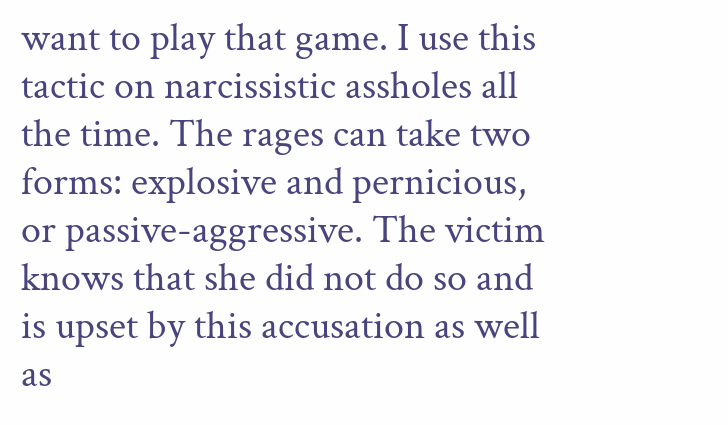want to play that game. I use this tactic on narcissistic assholes all the time. The rages can take two forms: explosive and pernicious, or passive-aggressive. The victim knows that she did not do so and is upset by this accusation as well as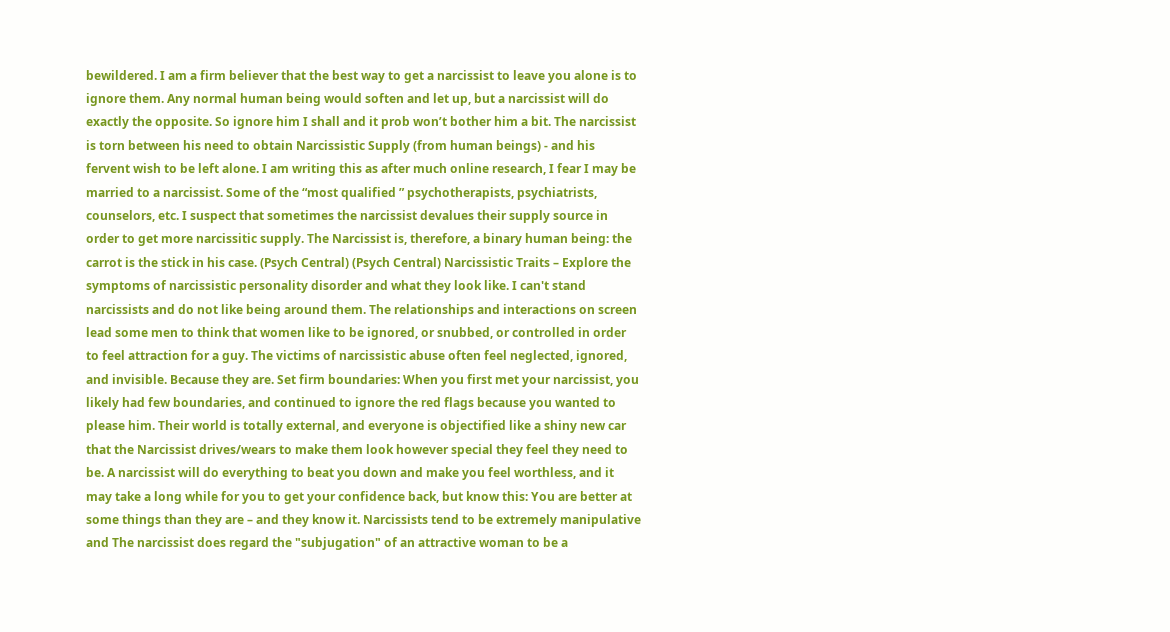bewildered. I am a firm believer that the best way to get a narcissist to leave you alone is to ignore them. Any normal human being would soften and let up, but a narcissist will do exactly the opposite. So ignore him I shall and it prob won’t bother him a bit. The narcissist is torn between his need to obtain Narcissistic Supply (from human beings) - and his fervent wish to be left alone. I am writing this as after much online research, I fear I may be married to a narcissist. Some of the “most qualified ” psychotherapists, psychiatrists, counselors, etc. I suspect that sometimes the narcissist devalues their supply source in order to get more narcissitic supply. The Narcissist is, therefore, a binary human being: the carrot is the stick in his case. (Psych Central) (Psych Central) Narcissistic Traits – Explore the symptoms of narcissistic personality disorder and what they look like. I can't stand narcissists and do not like being around them. The relationships and interactions on screen lead some men to think that women like to be ignored, or snubbed, or controlled in order to feel attraction for a guy. The victims of narcissistic abuse often feel neglected, ignored, and invisible. Because they are. Set firm boundaries: When you first met your narcissist, you likely had few boundaries, and continued to ignore the red flags because you wanted to please him. Their world is totally external, and everyone is objectified like a shiny new car that the Narcissist drives/wears to make them look however special they feel they need to be. A narcissist will do everything to beat you down and make you feel worthless, and it may take a long while for you to get your confidence back, but know this: You are better at some things than they are – and they know it. Narcissists tend to be extremely manipulative and The narcissist does regard the "subjugation" of an attractive woman to be a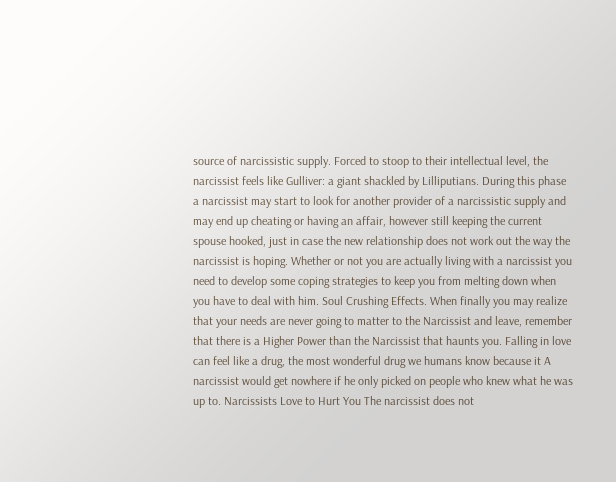source of narcissistic supply. Forced to stoop to their intellectual level, the narcissist feels like Gulliver: a giant shackled by Lilliputians. During this phase a narcissist may start to look for another provider of a narcissistic supply and may end up cheating or having an affair, however still keeping the current spouse hooked, just in case the new relationship does not work out the way the narcissist is hoping. Whether or not you are actually living with a narcissist you need to develop some coping strategies to keep you from melting down when you have to deal with him. Soul Crushing Effects. When finally you may realize that your needs are never going to matter to the Narcissist and leave, remember that there is a Higher Power than the Narcissist that haunts you. Falling in love can feel like a drug, the most wonderful drug we humans know because it A narcissist would get nowhere if he only picked on people who knew what he was up to. Narcissists Love to Hurt You The narcissist does not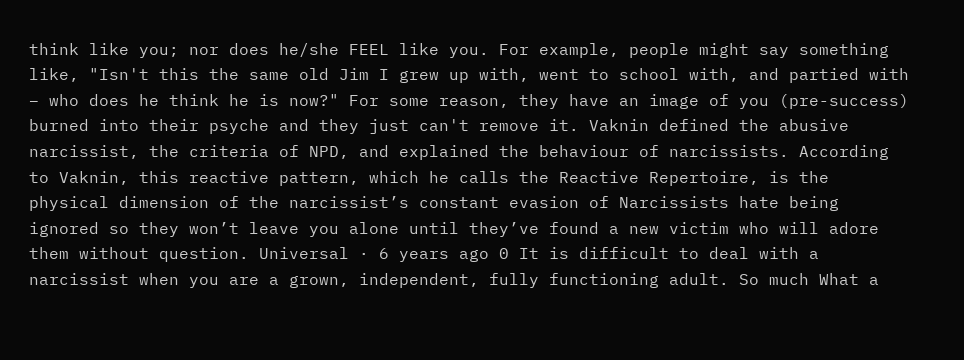think like you; nor does he/she FEEL like you. For example, people might say something like, "Isn't this the same old Jim I grew up with, went to school with, and partied with – who does he think he is now?" For some reason, they have an image of you (pre-success) burned into their psyche and they just can't remove it. Vaknin defined the abusive narcissist, the criteria of NPD, and explained the behaviour of narcissists. According to Vaknin, this reactive pattern, which he calls the Reactive Repertoire, is the physical dimension of the narcissist’s constant evasion of Narcissists hate being ignored so they won’t leave you alone until they’ve found a new victim who will adore them without question. Universal · 6 years ago 0 It is difficult to deal with a narcissist when you are a grown, independent, fully functioning adult. So much What a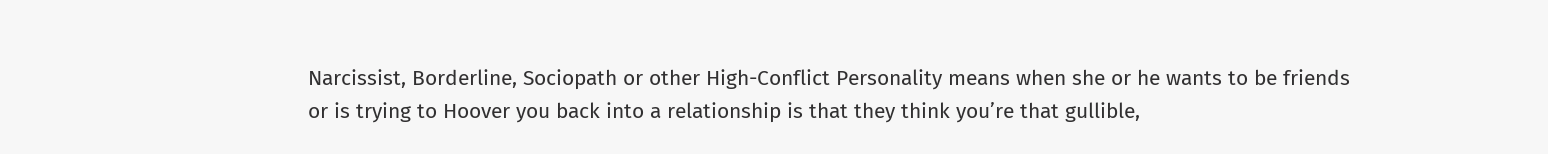Narcissist, Borderline, Sociopath or other High-Conflict Personality means when she or he wants to be friends or is trying to Hoover you back into a relationship is that they think you’re that gullible,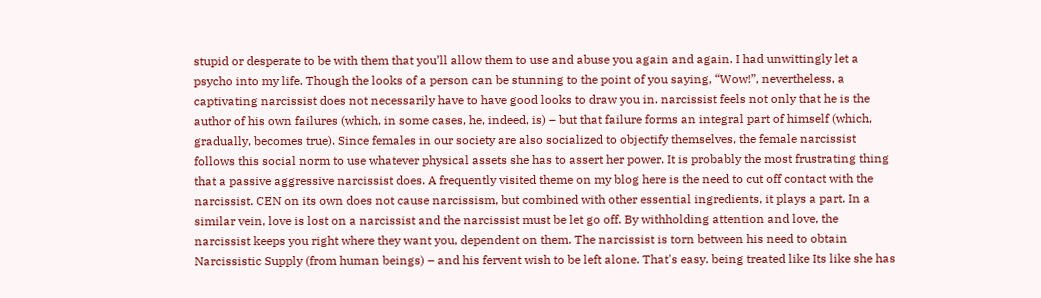stupid or desperate to be with them that you’ll allow them to use and abuse you again and again. I had unwittingly let a psycho into my life. Though the looks of a person can be stunning to the point of you saying, “Wow!”, nevertheless, a captivating narcissist does not necessarily have to have good looks to draw you in. narcissist feels not only that he is the author of his own failures (which, in some cases, he, indeed, is) – but that failure forms an integral part of himself (which, gradually, becomes true). Since females in our society are also socialized to objectify themselves, the female narcissist follows this social norm to use whatever physical assets she has to assert her power. It is probably the most frustrating thing that a passive aggressive narcissist does. A frequently visited theme on my blog here is the need to cut off contact with the narcissist. CEN on its own does not cause narcissism, but combined with other essential ingredients, it plays a part. In a similar vein, love is lost on a narcissist and the narcissist must be let go off. By withholding attention and love, the narcissist keeps you right where they want you, dependent on them. The narcissist is torn between his need to obtain Narcissistic Supply (from human beings) – and his fervent wish to be left alone. That's easy. being treated like Its like she has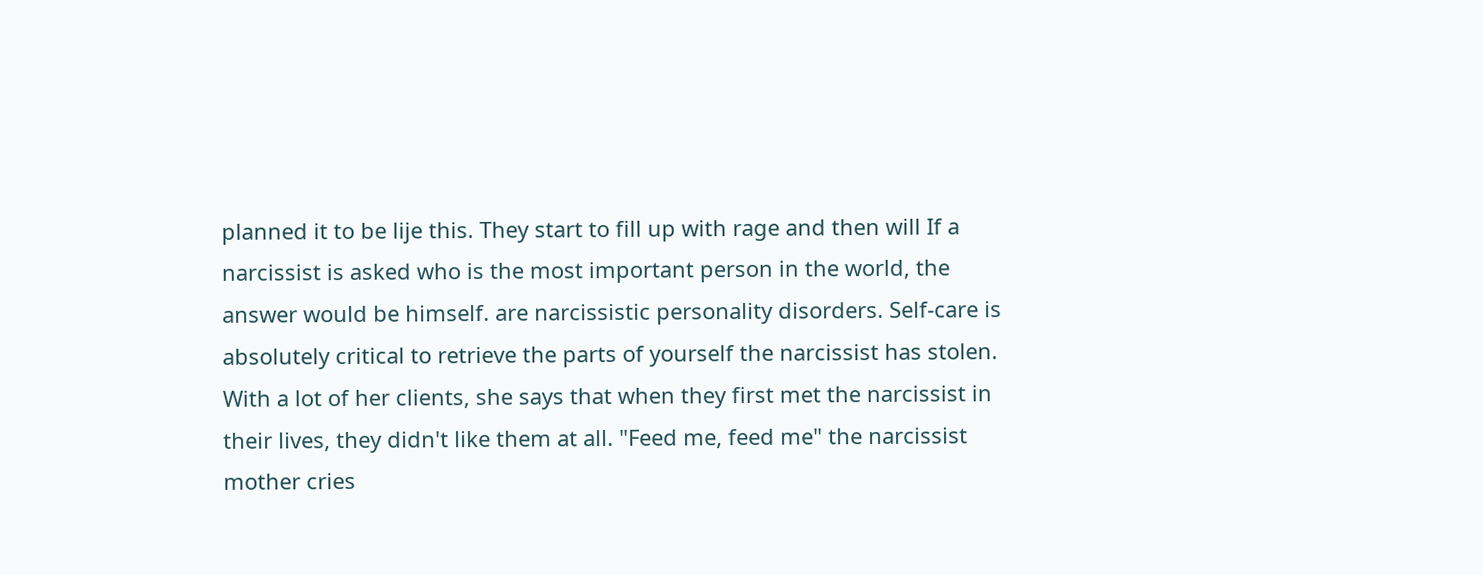planned it to be lije this. They start to fill up with rage and then will If a narcissist is asked who is the most important person in the world, the answer would be himself. are narcissistic personality disorders. Self-care is absolutely critical to retrieve the parts of yourself the narcissist has stolen. With a lot of her clients, she says that when they first met the narcissist in their lives, they didn't like them at all. "Feed me, feed me" the narcissist mother cries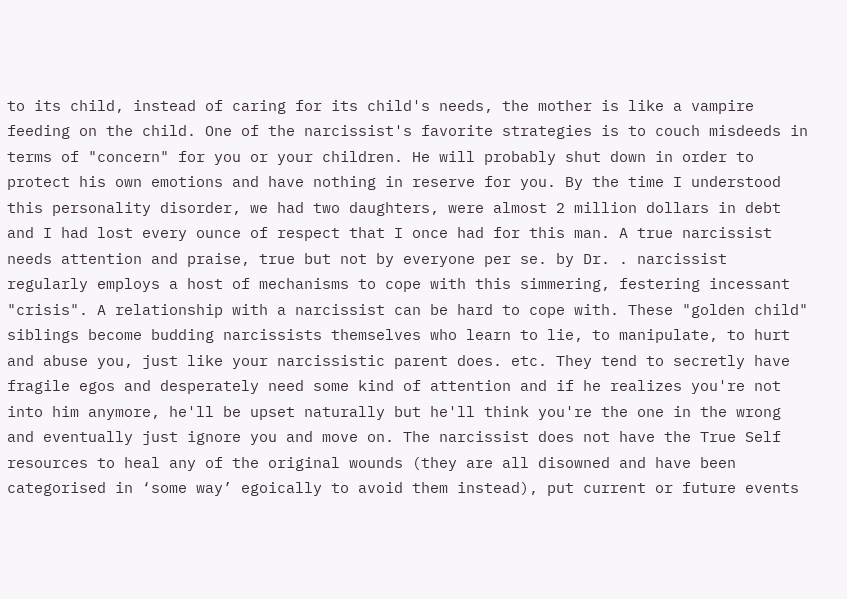to its child, instead of caring for its child's needs, the mother is like a vampire feeding on the child. One of the narcissist's favorite strategies is to couch misdeeds in terms of "concern" for you or your children. He will probably shut down in order to protect his own emotions and have nothing in reserve for you. By the time I understood this personality disorder, we had two daughters, were almost 2 million dollars in debt and I had lost every ounce of respect that I once had for this man. A true narcissist needs attention and praise, true but not by everyone per se. by Dr. . narcissist regularly employs a host of mechanisms to cope with this simmering, festering incessant "crisis". A relationship with a narcissist can be hard to cope with. These "golden child" siblings become budding narcissists themselves who learn to lie, to manipulate, to hurt and abuse you, just like your narcissistic parent does. etc. They tend to secretly have fragile egos and desperately need some kind of attention and if he realizes you're not into him anymore, he'll be upset naturally but he'll think you're the one in the wrong and eventually just ignore you and move on. The narcissist does not have the True Self resources to heal any of the original wounds (they are all disowned and have been categorised in ‘some way’ egoically to avoid them instead), put current or future events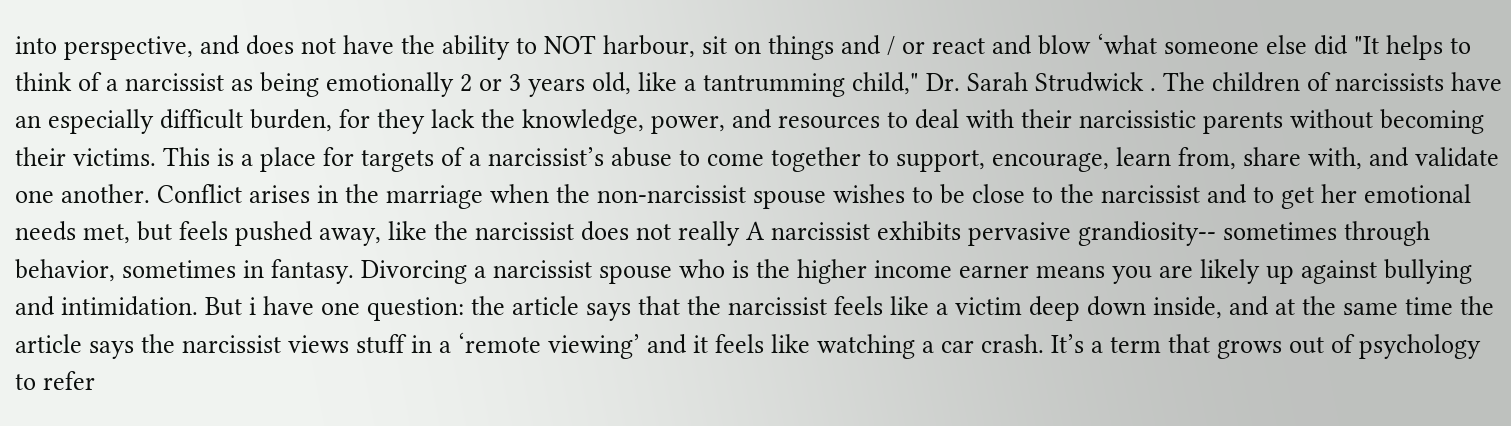into perspective, and does not have the ability to NOT harbour, sit on things and / or react and blow ‘what someone else did "It helps to think of a narcissist as being emotionally 2 or 3 years old, like a tantrumming child," Dr. Sarah Strudwick . The children of narcissists have an especially difficult burden, for they lack the knowledge, power, and resources to deal with their narcissistic parents without becoming their victims. This is a place for targets of a narcissist’s abuse to come together to support, encourage, learn from, share with, and validate one another. Conflict arises in the marriage when the non-narcissist spouse wishes to be close to the narcissist and to get her emotional needs met, but feels pushed away, like the narcissist does not really A narcissist exhibits pervasive grandiosity-- sometimes through behavior, sometimes in fantasy. Divorcing a narcissist spouse who is the higher income earner means you are likely up against bullying and intimidation. But i have one question: the article says that the narcissist feels like a victim deep down inside, and at the same time the article says the narcissist views stuff in a ‘remote viewing’ and it feels like watching a car crash. It’s a term that grows out of psychology to refer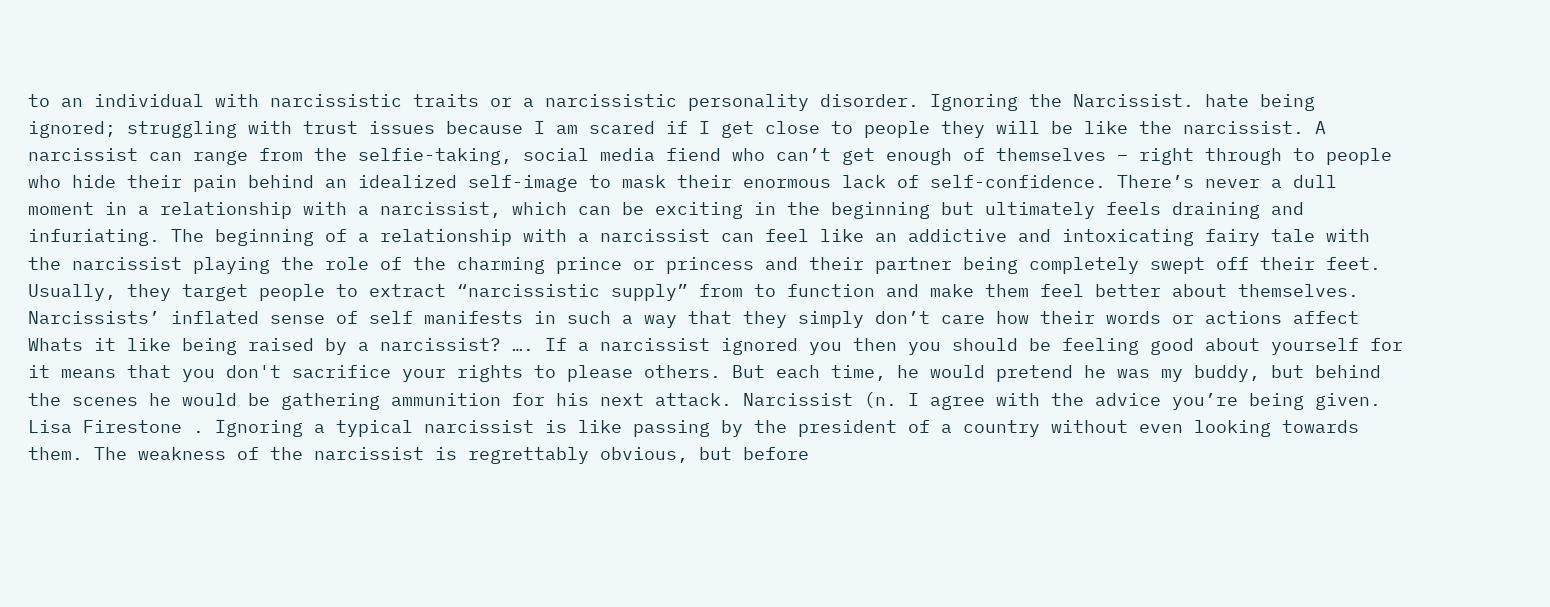to an individual with narcissistic traits or a narcissistic personality disorder. Ignoring the Narcissist. hate being ignored; struggling with trust issues because I am scared if I get close to people they will be like the narcissist. A narcissist can range from the selfie-taking, social media fiend who can’t get enough of themselves – right through to people who hide their pain behind an idealized self-image to mask their enormous lack of self-confidence. There’s never a dull moment in a relationship with a narcissist, which can be exciting in the beginning but ultimately feels draining and infuriating. The beginning of a relationship with a narcissist can feel like an addictive and intoxicating fairy tale with the narcissist playing the role of the charming prince or princess and their partner being completely swept off their feet. Usually, they target people to extract “narcissistic supply” from to function and make them feel better about themselves. Narcissists’ inflated sense of self manifests in such a way that they simply don’t care how their words or actions affect Whats it like being raised by a narcissist? …. If a narcissist ignored you then you should be feeling good about yourself for it means that you don't sacrifice your rights to please others. But each time, he would pretend he was my buddy, but behind the scenes he would be gathering ammunition for his next attack. Narcissist (n. I agree with the advice you’re being given. Lisa Firestone . Ignoring a typical narcissist is like passing by the president of a country without even looking towards them. The weakness of the narcissist is regrettably obvious, but before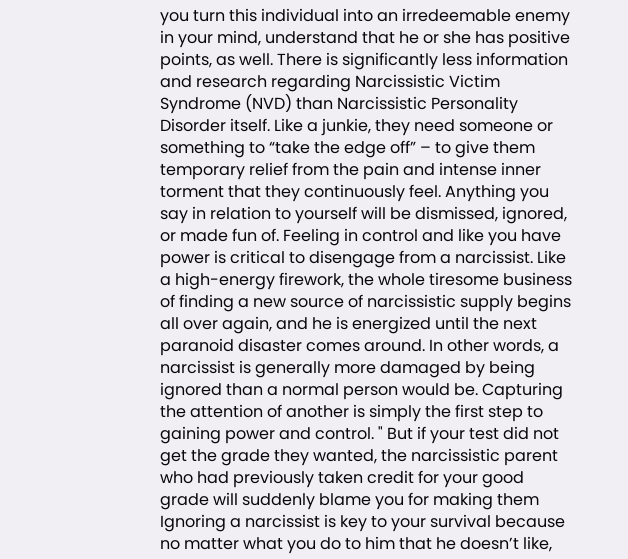you turn this individual into an irredeemable enemy in your mind, understand that he or she has positive points, as well. There is significantly less information and research regarding Narcissistic Victim Syndrome (NVD) than Narcissistic Personality Disorder itself. Like a junkie, they need someone or something to “take the edge off” – to give them temporary relief from the pain and intense inner torment that they continuously feel. Anything you say in relation to yourself will be dismissed, ignored, or made fun of. Feeling in control and like you have power is critical to disengage from a narcissist. Like a high-energy firework, the whole tiresome business of finding a new source of narcissistic supply begins all over again, and he is energized until the next paranoid disaster comes around. In other words, a narcissist is generally more damaged by being ignored than a normal person would be. Capturing the attention of another is simply the first step to gaining power and control. " But if your test did not get the grade they wanted, the narcissistic parent who had previously taken credit for your good grade will suddenly blame you for making them Ignoring a narcissist is key to your survival because no matter what you do to him that he doesn’t like,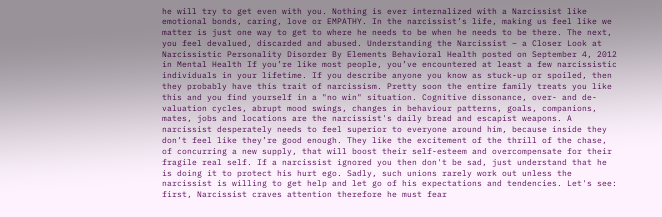he will try to get even with you. Nothing is ever internalized with a Narcissist like emotional bonds, caring, love or EMPATHY. In the narcissist’s life, making us feel like we matter is just one way to get to where he needs to be when he needs to be there. The next, you feel devalued, discarded and abused. Understanding the Narcissist – a Closer Look at Narcissistic Personality Disorder By Elements Behavioral Health posted on September 4, 2012 in Mental Health If you’re like most people, you’ve encountered at least a few narcissistic individuals in your lifetime. If you describe anyone you know as stuck-up or spoiled, then they probably have this trait of narcissism. Pretty soon the entire family treats you like this and you find yourself in a "no win" situation. Cognitive dissonance, over- and de- valuation cycles, abrupt mood swings, changes in behaviour patterns, goals, companions, mates, jobs and locations are the narcissist's daily bread and escapist weapons. A narcissist desperately needs to feel superior to everyone around him, because inside they don’t feel like they’re good enough. They like the excitement of the thrill of the chase, of concurring a new supply, that will boost their self-esteem and overcompensate for their fragile real self. If a narcissist ignored you then don't be sad, just understand that he is doing it to protect his hurt ego. Sadly, such unions rarely work out unless the narcissist is willing to get help and let go of his expectations and tendencies. Let's see: first, Narcissist craves attention therefore he must fear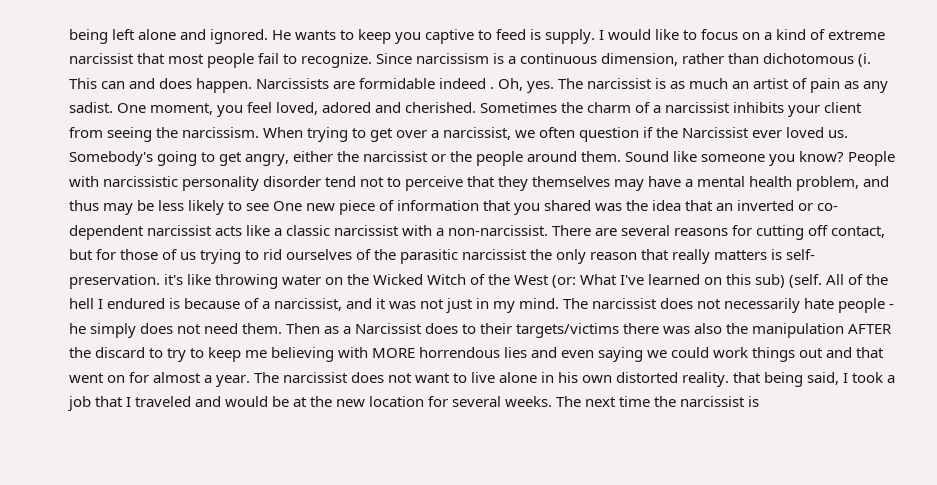being left alone and ignored. He wants to keep you captive to feed is supply. I would like to focus on a kind of extreme narcissist that most people fail to recognize. Since narcissism is a continuous dimension, rather than dichotomous (i. This can and does happen. Narcissists are formidable indeed . Oh, yes. The narcissist is as much an artist of pain as any sadist. One moment, you feel loved, adored and cherished. Sometimes the charm of a narcissist inhibits your client from seeing the narcissism. When trying to get over a narcissist, we often question if the Narcissist ever loved us. Somebody's going to get angry, either the narcissist or the people around them. Sound like someone you know? People with narcissistic personality disorder tend not to perceive that they themselves may have a mental health problem, and thus may be less likely to see One new piece of information that you shared was the idea that an inverted or co-dependent narcissist acts like a classic narcissist with a non-narcissist. There are several reasons for cutting off contact, but for those of us trying to rid ourselves of the parasitic narcissist the only reason that really matters is self-preservation. it's like throwing water on the Wicked Witch of the West (or: What I've learned on this sub) (self. All of the hell I endured is because of a narcissist, and it was not just in my mind. The narcissist does not necessarily hate people - he simply does not need them. Then as a Narcissist does to their targets/victims there was also the manipulation AFTER the discard to try to keep me believing with MORE horrendous lies and even saying we could work things out and that went on for almost a year. The narcissist does not want to live alone in his own distorted reality. that being said, I took a job that I traveled and would be at the new location for several weeks. The next time the narcissist is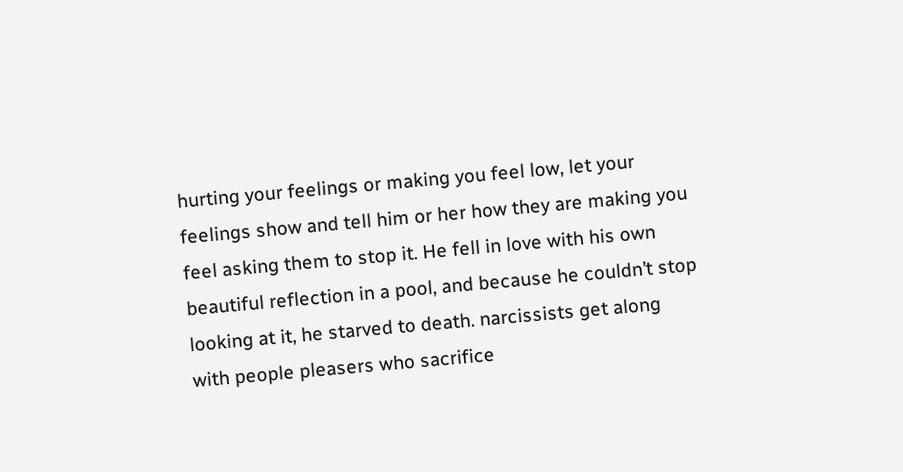hurting your feelings or making you feel low, let your feelings show and tell him or her how they are making you feel asking them to stop it. He fell in love with his own beautiful reflection in a pool, and because he couldn’t stop looking at it, he starved to death. narcissists get along with people pleasers who sacrifice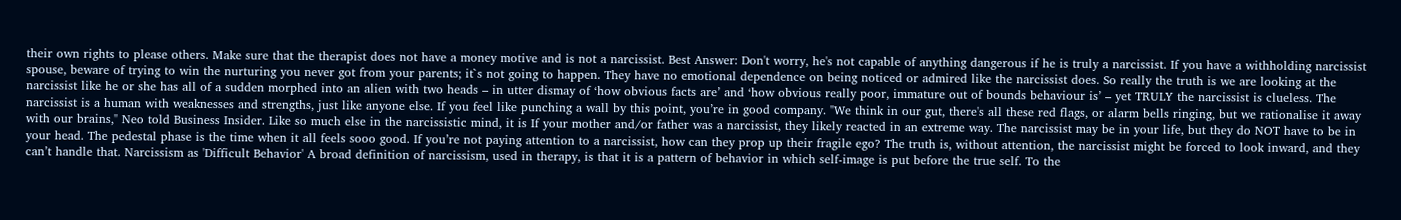their own rights to please others. Make sure that the therapist does not have a money motive and is not a narcissist. Best Answer: Don't worry, he's not capable of anything dangerous if he is truly a narcissist. If you have a withholding narcissist spouse, beware of trying to win the nurturing you never got from your parents; it`s not going to happen. They have no emotional dependence on being noticed or admired like the narcissist does. So really the truth is we are looking at the narcissist like he or she has all of a sudden morphed into an alien with two heads – in utter dismay of ‘how obvious facts are’ and ‘how obvious really poor, immature out of bounds behaviour is’ – yet TRULY the narcissist is clueless. The narcissist is a human with weaknesses and strengths, just like anyone else. If you feel like punching a wall by this point, you’re in good company. "We think in our gut, there's all these red flags, or alarm bells ringing, but we rationalise it away with our brains," Neo told Business Insider. Like so much else in the narcissistic mind, it is If your mother and/or father was a narcissist, they likely reacted in an extreme way. The narcissist may be in your life, but they do NOT have to be in your head. The pedestal phase is the time when it all feels sooo good. If you’re not paying attention to a narcissist, how can they prop up their fragile ego? The truth is, without attention, the narcissist might be forced to look inward, and they can’t handle that. Narcissism as 'Difficult Behavior' A broad definition of narcissism, used in therapy, is that it is a pattern of behavior in which self-image is put before the true self. To the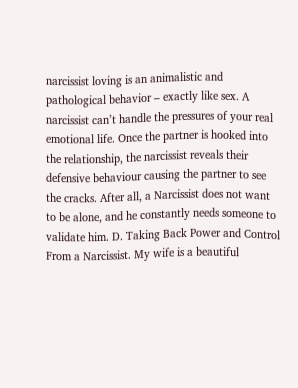narcissist loving is an animalistic and pathological behavior – exactly like sex. A narcissist can’t handle the pressures of your real emotional life. Once the partner is hooked into the relationship, the narcissist reveals their defensive behaviour causing the partner to see the cracks. After all, a Narcissist does not want to be alone, and he constantly needs someone to validate him. D. Taking Back Power and Control From a Narcissist. My wife is a beautiful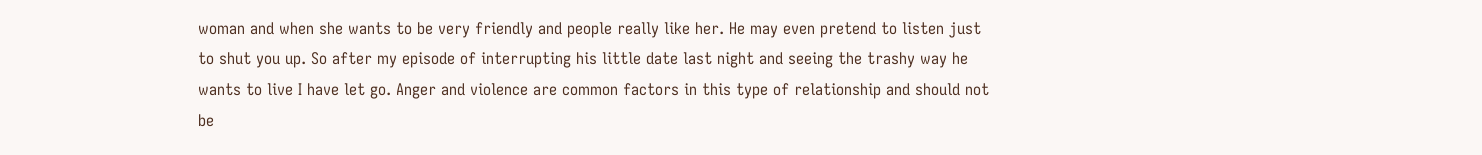woman and when she wants to be very friendly and people really like her. He may even pretend to listen just to shut you up. So after my episode of interrupting his little date last night and seeing the trashy way he wants to live I have let go. Anger and violence are common factors in this type of relationship and should not be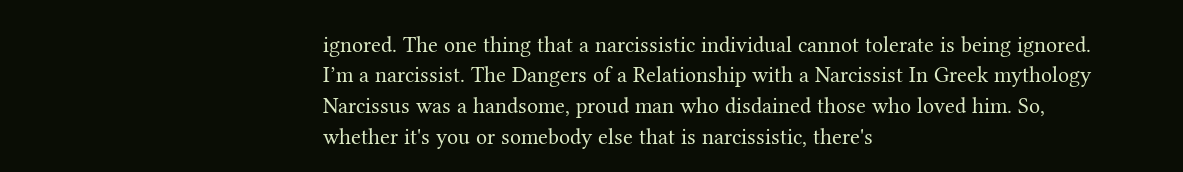ignored. The one thing that a narcissistic individual cannot tolerate is being ignored. I’m a narcissist. The Dangers of a Relationship with a Narcissist In Greek mythology Narcissus was a handsome, proud man who disdained those who loved him. So, whether it's you or somebody else that is narcissistic, there's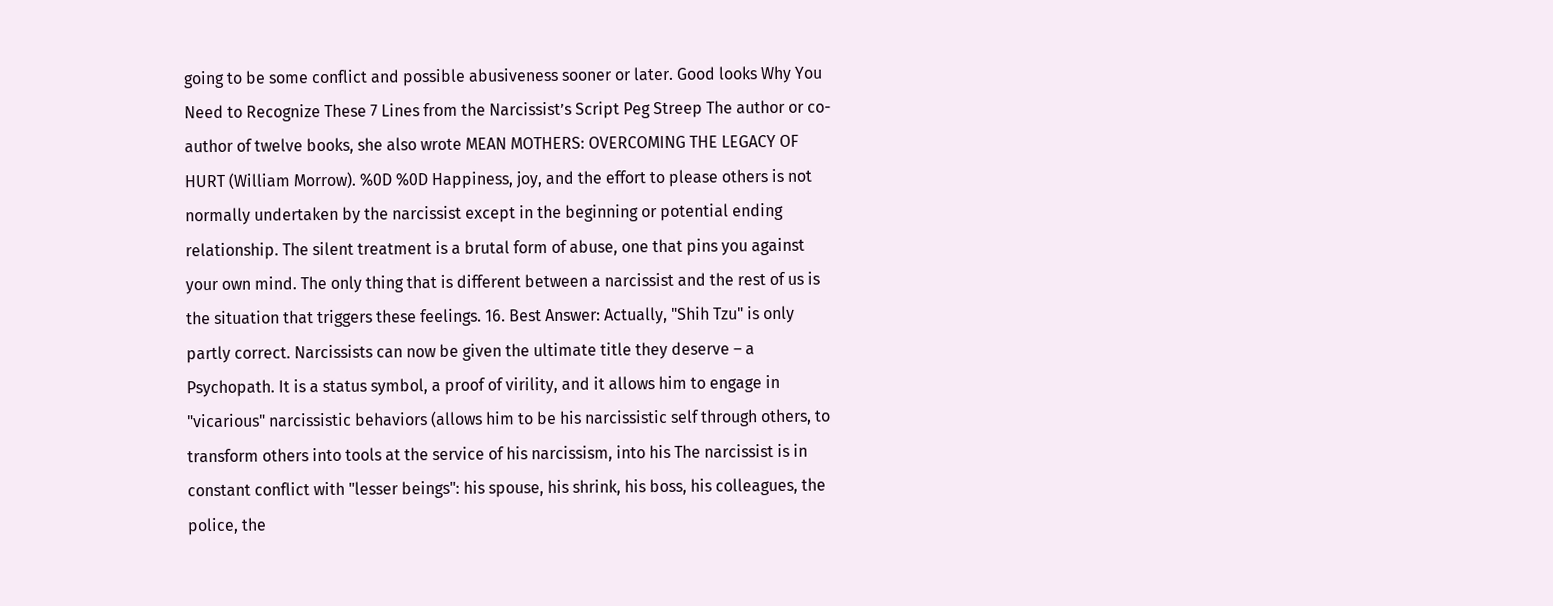going to be some conflict and possible abusiveness sooner or later. Good looks Why You Need to Recognize These 7 Lines from the Narcissist’s Script Peg Streep The author or co-author of twelve books, she also wrote MEAN MOTHERS: OVERCOMING THE LEGACY OF HURT (William Morrow). %0D %0D Happiness, joy, and the effort to please others is not normally undertaken by the narcissist except in the beginning or potential ending relationship. The silent treatment is a brutal form of abuse, one that pins you against your own mind. The only thing that is different between a narcissist and the rest of us is the situation that triggers these feelings. 16. Best Answer: Actually, "Shih Tzu" is only partly correct. Narcissists can now be given the ultimate title they deserve – a Psychopath. It is a status symbol, a proof of virility, and it allows him to engage in "vicarious" narcissistic behaviors (allows him to be his narcissistic self through others, to transform others into tools at the service of his narcissism, into his The narcissist is in constant conflict with "lesser beings": his spouse, his shrink, his boss, his colleagues, the police, the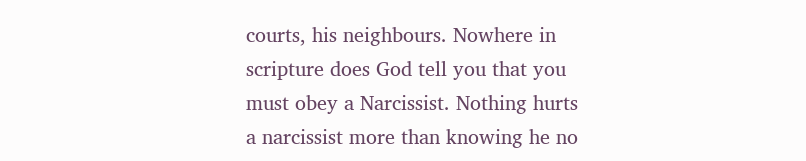courts, his neighbours. Nowhere in scripture does God tell you that you must obey a Narcissist. Nothing hurts a narcissist more than knowing he no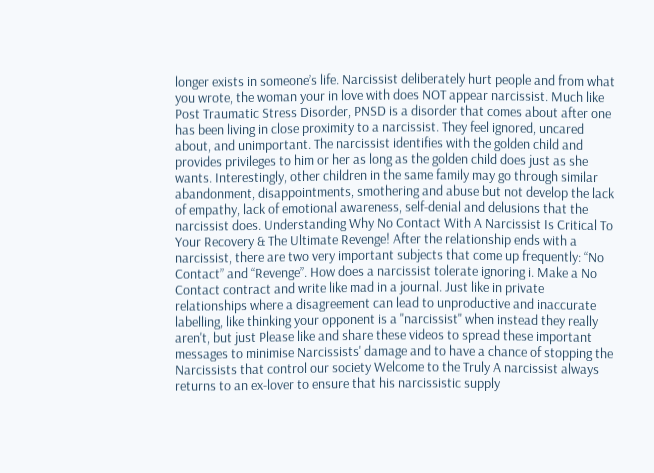longer exists in someone’s life. Narcissist deliberately hurt people and from what you wrote, the woman your in love with does NOT appear narcissist. Much like Post Traumatic Stress Disorder, PNSD is a disorder that comes about after one has been living in close proximity to a narcissist. They feel ignored, uncared about, and unimportant. The narcissist identifies with the golden child and provides privileges to him or her as long as the golden child does just as she wants. Interestingly, other children in the same family may go through similar abandonment, disappointments, smothering and abuse but not develop the lack of empathy, lack of emotional awareness, self-denial and delusions that the narcissist does. Understanding Why No Contact With A Narcissist Is Critical To Your Recovery & The Ultimate Revenge! After the relationship ends with a narcissist, there are two very important subjects that come up frequently: “No Contact” and “Revenge”. How does a narcissist tolerate ignoring i. Make a No Contact contract and write like mad in a journal. Just like in private relationships where a disagreement can lead to unproductive and inaccurate labelling, like thinking your opponent is a "narcissist" when instead they really aren't, but just Please like and share these videos to spread these important messages to minimise Narcissists' damage and to have a chance of stopping the Narcissists that control our society Welcome to the Truly A narcissist always returns to an ex-lover to ensure that his narcissistic supply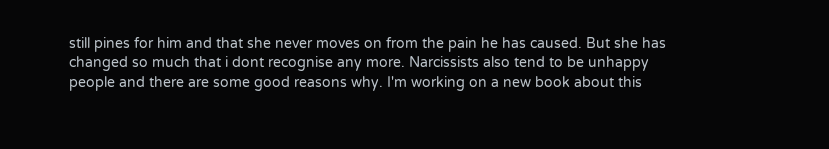still pines for him and that she never moves on from the pain he has caused. But she has changed so much that i dont recognise any more. Narcissists also tend to be unhappy people and there are some good reasons why. I'm working on a new book about this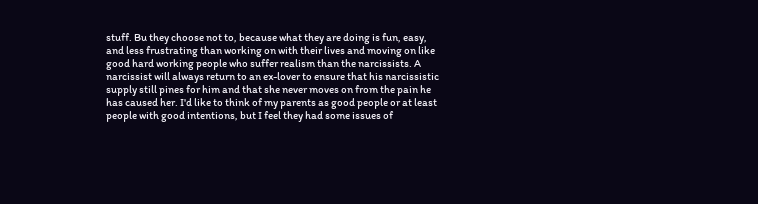stuff. Bu they choose not to, because what they are doing is fun, easy, and less frustrating than working on with their lives and moving on like good hard working people who suffer realism than the narcissists. A narcissist will always return to an ex-lover to ensure that his narcissistic supply still pines for him and that she never moves on from the pain he has caused her. I'd like to think of my parents as good people or at least people with good intentions, but I feel they had some issues of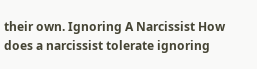their own. Ignoring A Narcissist How does a narcissist tolerate ignoring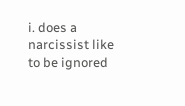i. does a narcissist like to be ignored